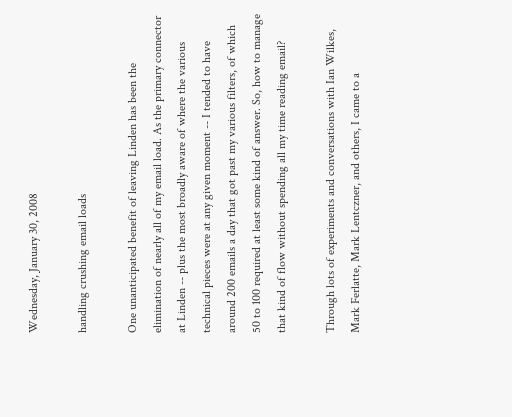Wednesday, January 30, 2008

handling crushing email loads

One unanticipated benefit of leaving Linden has been the elimination of nearly all of my email load. As the primary connector at Linden -- plus the most broadly aware of where the various technical pieces were at any given moment -- I tended to have around 200 emails a day that got past my various filters, of which 50 to 100 required at least some kind of answer. So, how to manage that kind of flow without spending all my time reading email?

Through lots of experiments and conversations with Ian Wilkes, Mark Ferlatte, Mark Lentczner, and others, I came to a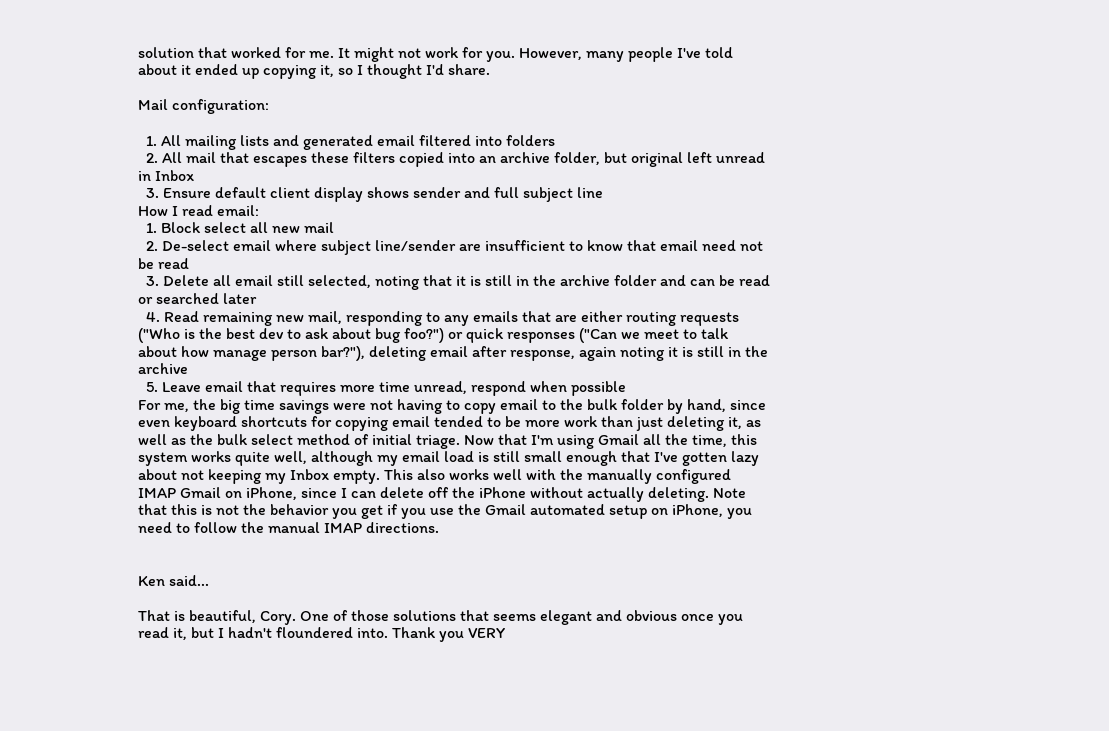solution that worked for me. It might not work for you. However, many people I've told about it ended up copying it, so I thought I'd share.

Mail configuration:

  1. All mailing lists and generated email filtered into folders
  2. All mail that escapes these filters copied into an archive folder, but original left unread in Inbox
  3. Ensure default client display shows sender and full subject line
How I read email:
  1. Block select all new mail
  2. De-select email where subject line/sender are insufficient to know that email need not be read
  3. Delete all email still selected, noting that it is still in the archive folder and can be read or searched later
  4. Read remaining new mail, responding to any emails that are either routing requests ("Who is the best dev to ask about bug foo?") or quick responses ("Can we meet to talk about how manage person bar?"), deleting email after response, again noting it is still in the archive
  5. Leave email that requires more time unread, respond when possible
For me, the big time savings were not having to copy email to the bulk folder by hand, since even keyboard shortcuts for copying email tended to be more work than just deleting it, as well as the bulk select method of initial triage. Now that I'm using Gmail all the time, this system works quite well, although my email load is still small enough that I've gotten lazy about not keeping my Inbox empty. This also works well with the manually configured IMAP Gmail on iPhone, since I can delete off the iPhone without actually deleting. Note that this is not the behavior you get if you use the Gmail automated setup on iPhone, you need to follow the manual IMAP directions.


Ken said...

That is beautiful, Cory. One of those solutions that seems elegant and obvious once you read it, but I hadn't floundered into. Thank you VERY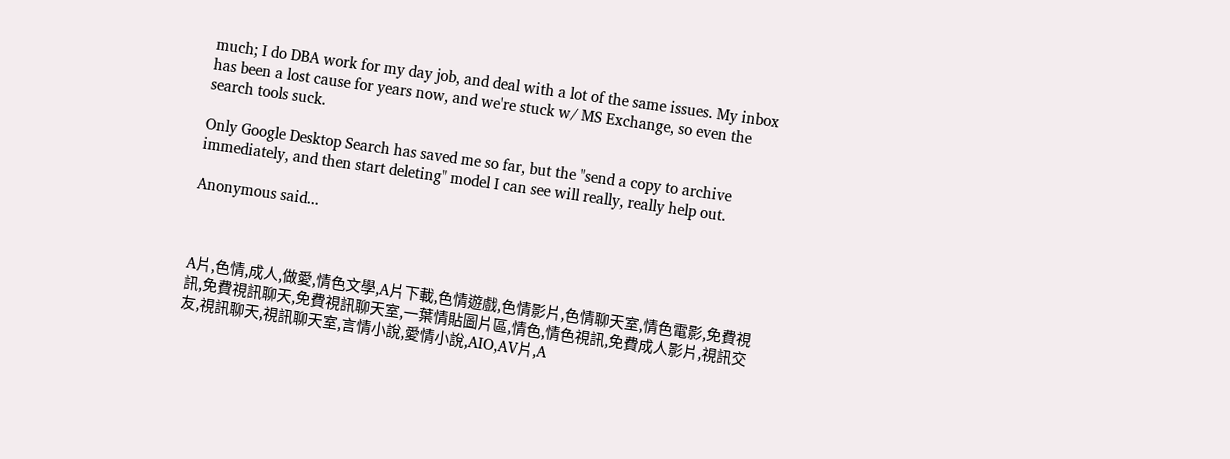much; I do DBA work for my day job, and deal with a lot of the same issues. My inbox has been a lost cause for years now, and we're stuck w/ MS Exchange, so even the search tools suck.

Only Google Desktop Search has saved me so far, but the "send a copy to archive immediately, and then start deleting" model I can see will really, really help out.

Anonymous said...



A片,色情,成人,做愛,情色文學,A片下載,色情遊戲,色情影片,色情聊天室,情色電影,免費視訊,免費視訊聊天,免費視訊聊天室,一葉情貼圖片區,情色,情色視訊,免費成人影片,視訊交友,視訊聊天,視訊聊天室,言情小說,愛情小說,AIO,AV片,A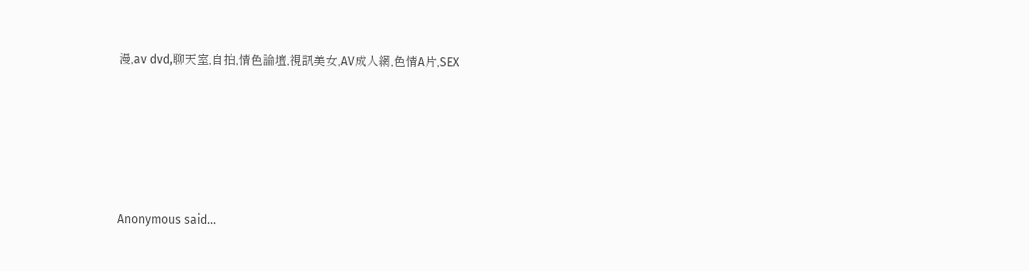漫,av dvd,聊天室,自拍,情色論壇,視訊美女,AV成人網,色情A片,SEX





Anonymous said...